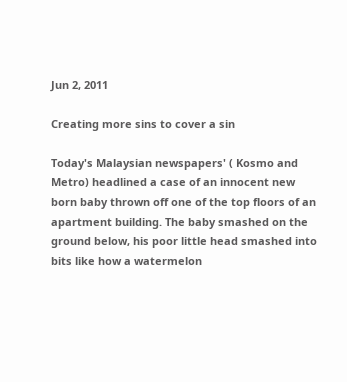Jun 2, 2011

Creating more sins to cover a sin

Today's Malaysian newspapers' ( Kosmo and Metro) headlined a case of an innocent new born baby thrown off one of the top floors of an apartment building. The baby smashed on the ground below, his poor little head smashed into bits like how a watermelon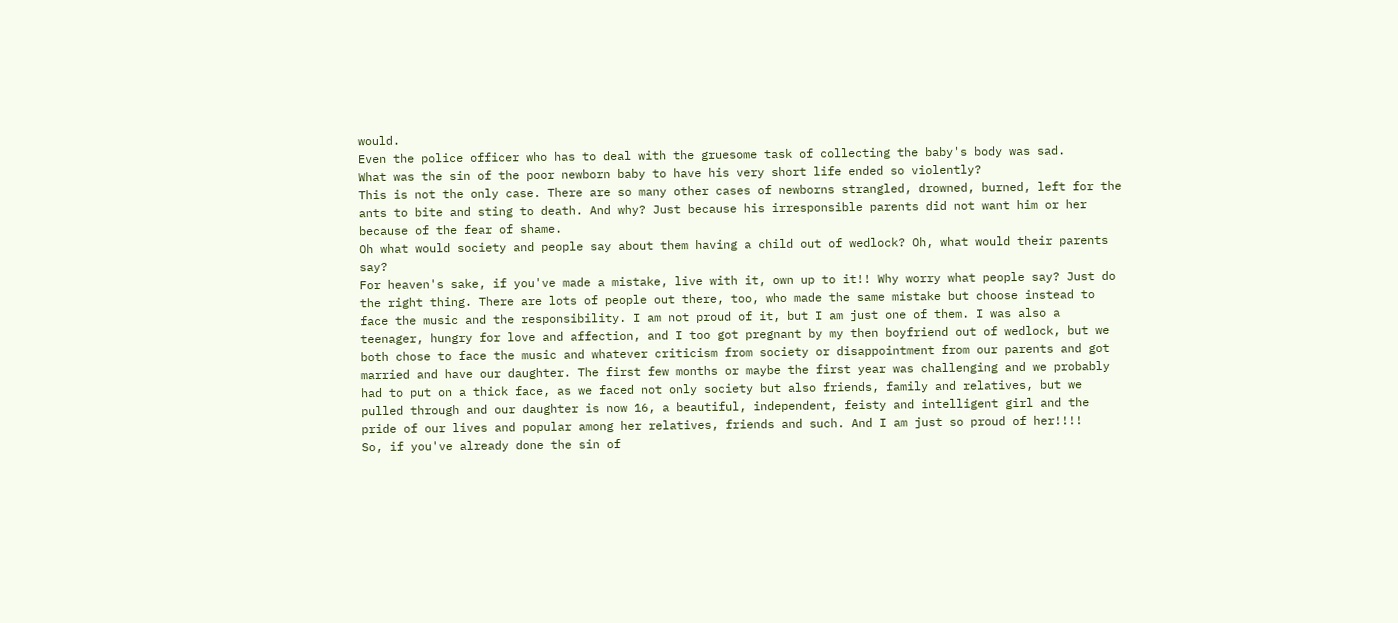would.
Even the police officer who has to deal with the gruesome task of collecting the baby's body was sad.
What was the sin of the poor newborn baby to have his very short life ended so violently?
This is not the only case. There are so many other cases of newborns strangled, drowned, burned, left for the ants to bite and sting to death. And why? Just because his irresponsible parents did not want him or her because of the fear of shame.
Oh what would society and people say about them having a child out of wedlock? Oh, what would their parents say?
For heaven's sake, if you've made a mistake, live with it, own up to it!! Why worry what people say? Just do the right thing. There are lots of people out there, too, who made the same mistake but choose instead to face the music and the responsibility. I am not proud of it, but I am just one of them. I was also a teenager, hungry for love and affection, and I too got pregnant by my then boyfriend out of wedlock, but we both chose to face the music and whatever criticism from society or disappointment from our parents and got married and have our daughter. The first few months or maybe the first year was challenging and we probably had to put on a thick face, as we faced not only society but also friends, family and relatives, but we pulled through and our daughter is now 16, a beautiful, independent, feisty and intelligent girl and the pride of our lives and popular among her relatives, friends and such. And I am just so proud of her!!!!
So, if you've already done the sin of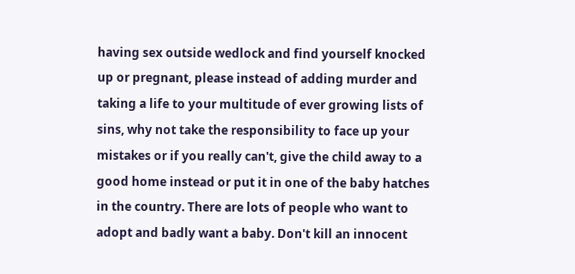having sex outside wedlock and find yourself knocked up or pregnant, please instead of adding murder and taking a life to your multitude of ever growing lists of sins, why not take the responsibility to face up your mistakes or if you really can't, give the child away to a good home instead or put it in one of the baby hatches in the country. There are lots of people who want to adopt and badly want a baby. Don't kill an innocent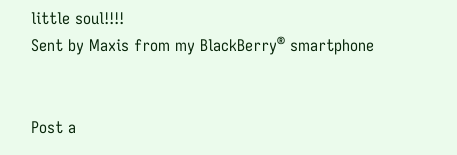little soul!!!!
Sent by Maxis from my BlackBerry® smartphone


Post a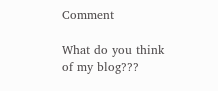Comment

What do you think of my blog???